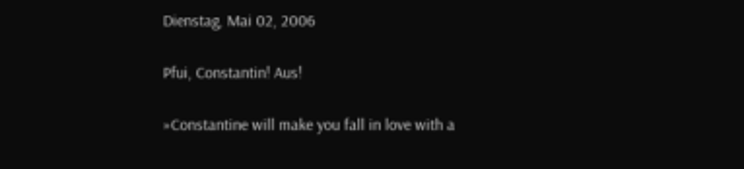Dienstag, Mai 02, 2006

Pfui, Constantin! Aus!

»Constantine will make you fall in love with a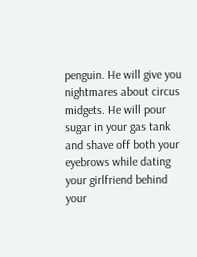penguin. He will give you nightmares about circus midgets. He will pour sugar in your gas tank and shave off both your eyebrows while dating your girlfriend behind your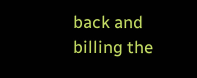back and billing the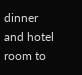dinner and hotel room to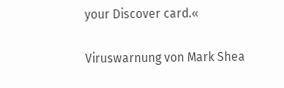your Discover card.«

Viruswarnung von Mark Shea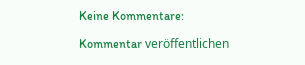Keine Kommentare:

Kommentar veröffentlichen